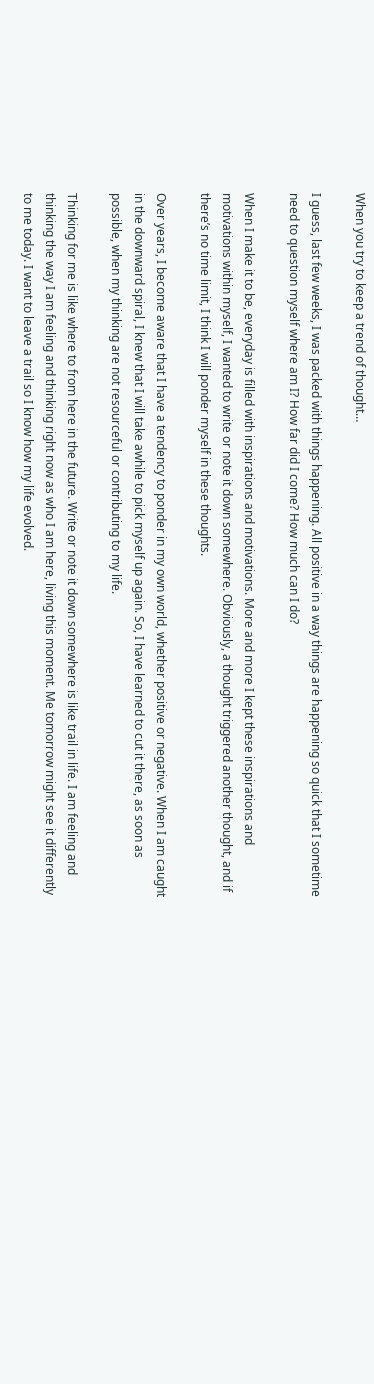When you try to keep a trend of thought…

I guess, last few weeks, I was packed with things happening. All positive in a way things are happening so quick that I sometime need to question myself where am I? How far did I come? How much can I do?

When I make it to be, everyday is filled with inspirations and motivations. More and more I kept these inspirations and motivations within myself, I wanted to write or note it down somewhere. Obviously, a thought triggered another thought, and if there’s no time limit, I think I will ponder myself in these thoughts.

Over years, I become aware that I have a tendency to ponder in my own world, whether positive or negative. When I am caught in the downward spiral, I knew that I will take awhile to pick myself up again. So, I have learned to cut it there, as soon as possible, when my thinking are not resourceful or contributing to my life.

Thinking for me is like where to from here in the future. Write or note it down somewhere is like trail in life. I am feeling and thinking the way I am feeling and thinking right now as who I am here, living this moment. Me tomorrow might see it differently to me today. I want to leave a trail so I know how my life evolved.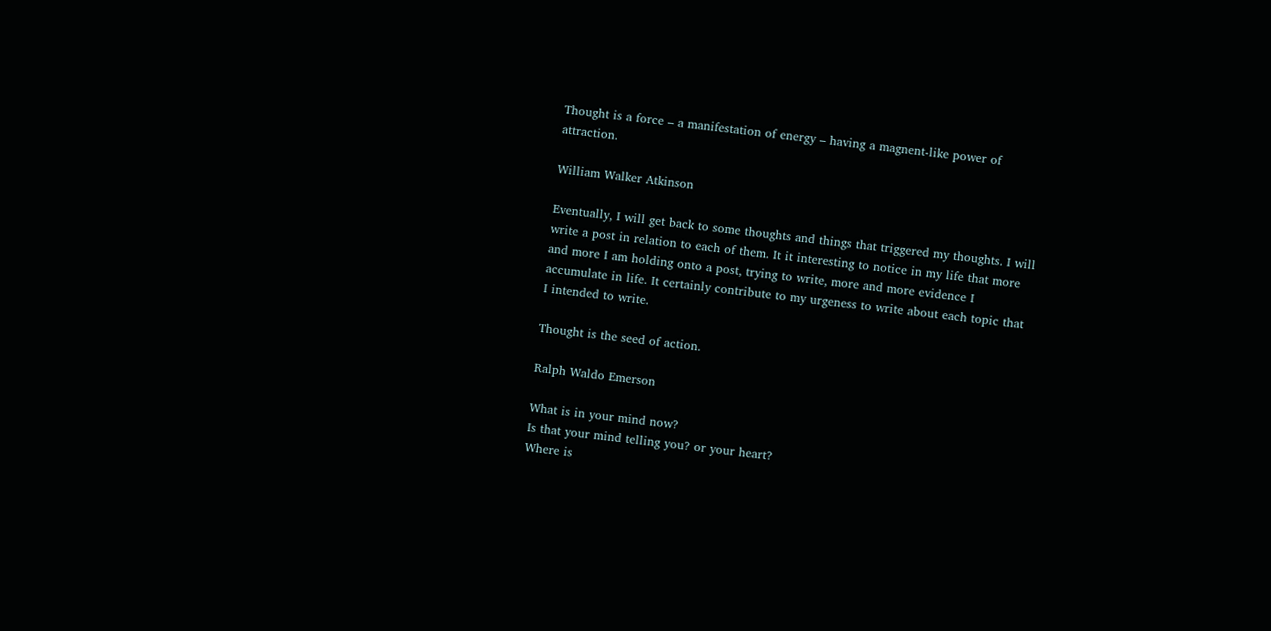Thought is a force – a manifestation of energy – having a magnent-like power of attraction.

William Walker Atkinson

Eventually, I will get back to some thoughts and things that triggered my thoughts. I will write a post in relation to each of them. It it interesting to notice in my life that more and more I am holding onto a post, trying to write, more and more evidence I accumulate in life. It certainly contribute to my urgeness to write about each topic that I intended to write.

Thought is the seed of action.

Ralph Waldo Emerson

What is in your mind now?
Is that your mind telling you? or your heart?
Where is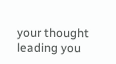your thought leading you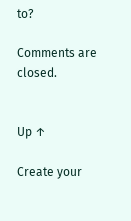to?

Comments are closed.


Up ↑

Create your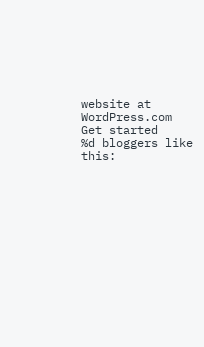website at WordPress.com
Get started
%d bloggers like this: